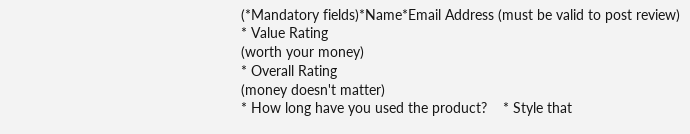(*Mandatory fields)*Name*Email Address (must be valid to post review)
* Value Rating
(worth your money)
* Overall Rating
(money doesn't matter)
* How long have you used the product?    * Style that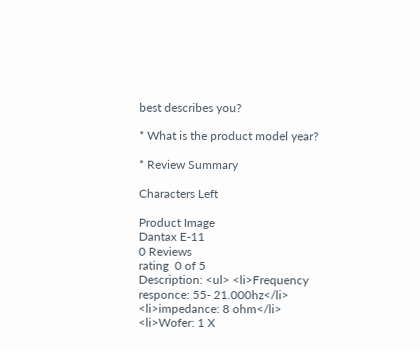best describes you?

* What is the product model year?

* Review Summary

Characters Left

Product Image
Dantax E-11
0 Reviews
rating  0 of 5
Description: <ul> <li>Frequency responce: 55- 21.000hz</li> <li>impedance: 8 ohm</li> <li>Wofer: 1 X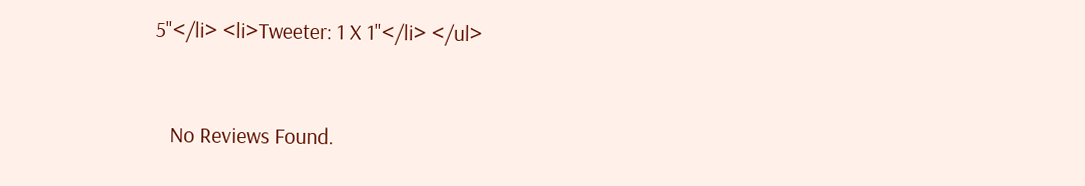5"</li> <li>Tweeter: 1 X 1"</li> </ul>


   No Reviews Found.